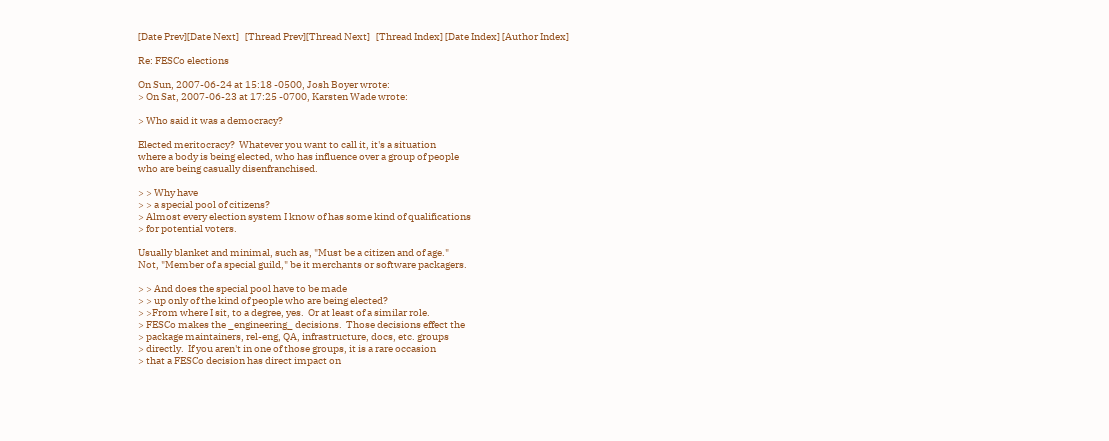[Date Prev][Date Next]   [Thread Prev][Thread Next]   [Thread Index] [Date Index] [Author Index]

Re: FESCo elections

On Sun, 2007-06-24 at 15:18 -0500, Josh Boyer wrote:
> On Sat, 2007-06-23 at 17:25 -0700, Karsten Wade wrote:

> Who said it was a democracy?

Elected meritocracy?  Whatever you want to call it, it's a situation
where a body is being elected, who has influence over a group of people
who are being casually disenfranchised.

> > Why have
> > a special pool of citizens?
> Almost every election system I know of has some kind of qualifications
> for potential voters.

Usually blanket and minimal, such as, "Must be a citizen and of age."
Not, "Member of a special guild," be it merchants or software packagers.

> > And does the special pool have to be made
> > up only of the kind of people who are being elected?
> >From where I sit, to a degree, yes.  Or at least of a similar role.
> FESCo makes the _engineering_ decisions.  Those decisions effect the
> package maintainers, rel-eng, QA, infrastructure, docs, etc. groups
> directly.  If you aren't in one of those groups, it is a rare occasion
> that a FESCo decision has direct impact on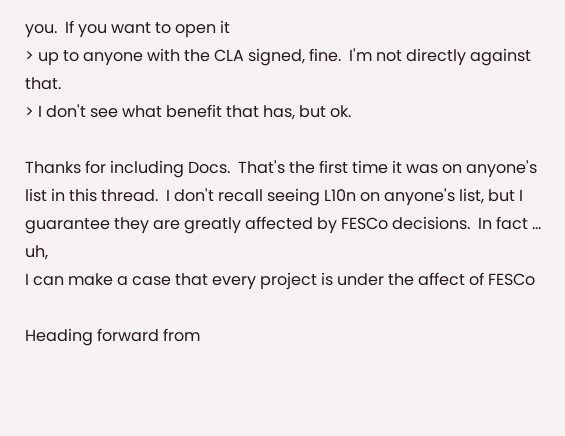you.  If you want to open it
> up to anyone with the CLA signed, fine.  I'm not directly against that.
> I don't see what benefit that has, but ok.

Thanks for including Docs.  That's the first time it was on anyone's
list in this thread.  I don't recall seeing L10n on anyone's list, but I
guarantee they are greatly affected by FESCo decisions.  In fact ... uh,
I can make a case that every project is under the affect of FESCo

Heading forward from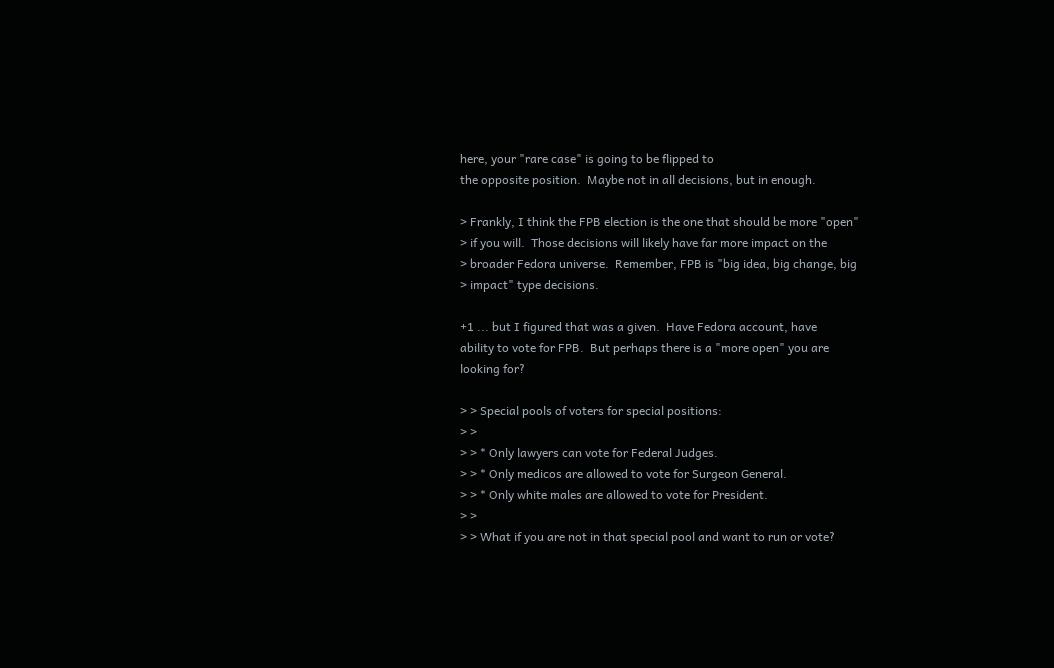here, your "rare case" is going to be flipped to
the opposite position.  Maybe not in all decisions, but in enough.

> Frankly, I think the FPB election is the one that should be more "open"
> if you will.  Those decisions will likely have far more impact on the
> broader Fedora universe.  Remember, FPB is "big idea, big change, big
> impact" type decisions.

+1 ... but I figured that was a given.  Have Fedora account, have
ability to vote for FPB.  But perhaps there is a "more open" you are
looking for?

> > Special pools of voters for special positions:
> >
> > * Only lawyers can vote for Federal Judges.
> > * Only medicos are allowed to vote for Surgeon General.
> > * Only white males are allowed to vote for President.
> >
> > What if you are not in that special pool and want to run or vote?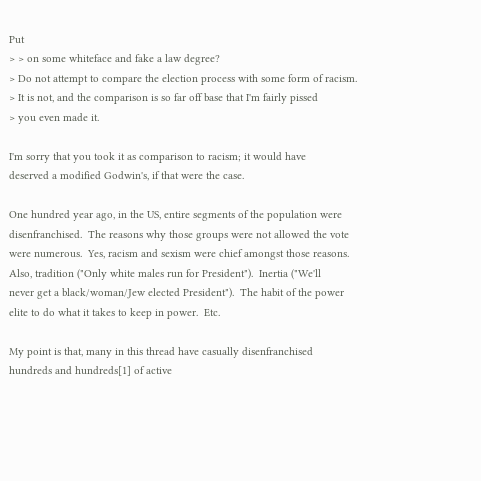Put
> > on some whiteface and fake a law degree?
> Do not attempt to compare the election process with some form of racism.
> It is not, and the comparison is so far off base that I'm fairly pissed
> you even made it.

I'm sorry that you took it as comparison to racism; it would have
deserved a modified Godwin's, if that were the case.

One hundred year ago, in the US, entire segments of the population were
disenfranchised.  The reasons why those groups were not allowed the vote
were numerous.  Yes, racism and sexism were chief amongst those reasons.
Also, tradition ("Only white males run for President").  Inertia ("We'll
never get a black/woman/Jew elected President").  The habit of the power
elite to do what it takes to keep in power.  Etc.

My point is that, many in this thread have casually disenfranchised
hundreds and hundreds[1] of active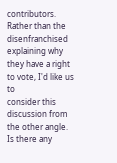contributors.  Rather than the
disenfranchised explaining why they have a right to vote, I'd like us to
consider this discussion from the other angle.  Is there any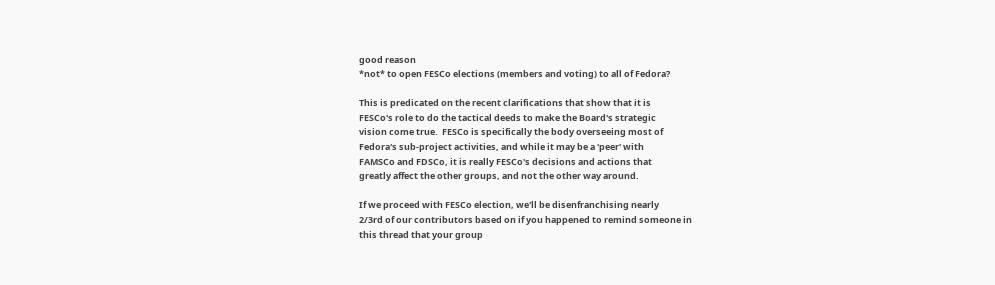good reason
*not* to open FESCo elections (members and voting) to all of Fedora?

This is predicated on the recent clarifications that show that it is
FESCo's role to do the tactical deeds to make the Board's strategic
vision come true.  FESCo is specifically the body overseeing most of
Fedora's sub-project activities, and while it may be a 'peer' with
FAMSCo and FDSCo, it is really FESCo's decisions and actions that
greatly affect the other groups, and not the other way around.

If we proceed with FESCo election, we'll be disenfranchising nearly
2/3rd of our contributors based on if you happened to remind someone in
this thread that your group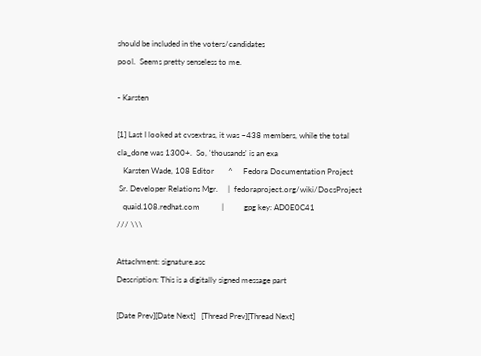should be included in the voters/candidates
pool.  Seems pretty senseless to me.

- Karsten

[1] Last I looked at cvsextras, it was ~438 members, while the total
cla_done was 1300+.  So, 'thousands' is an exa
   Karsten Wade, 108 Editor       ^     Fedora Documentation Project
 Sr. Developer Relations Mgr.     |  fedoraproject.org/wiki/DocsProject
   quaid.108.redhat.com           |          gpg key: AD0E0C41
/// \\\

Attachment: signature.asc
Description: This is a digitally signed message part

[Date Prev][Date Next]   [Thread Prev][Thread Next]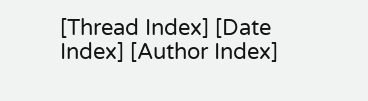[Thread Index] [Date Index] [Author Index]